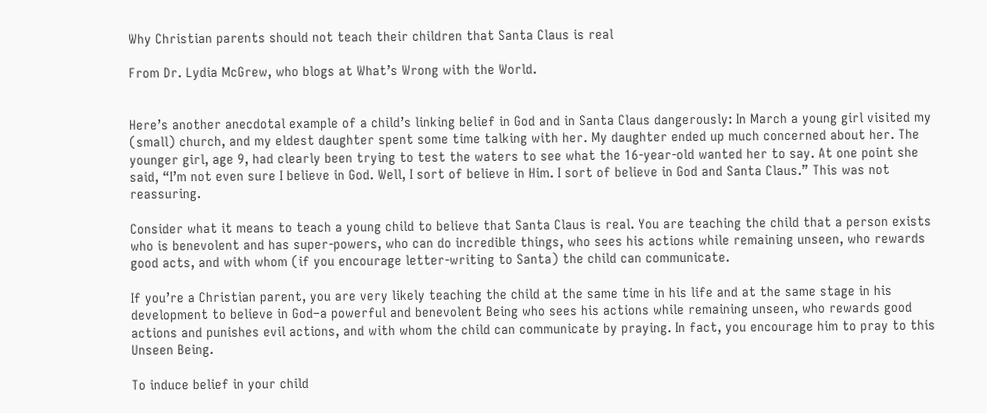Why Christian parents should not teach their children that Santa Claus is real

From Dr. Lydia McGrew, who blogs at What’s Wrong with the World.


Here’s another anecdotal example of a child’s linking belief in God and in Santa Claus dangerously: In March a young girl visited my (small) church, and my eldest daughter spent some time talking with her. My daughter ended up much concerned about her. The younger girl, age 9, had clearly been trying to test the waters to see what the 16-year-old wanted her to say. At one point she said, “I’m not even sure I believe in God. Well, I sort of believe in Him. I sort of believe in God and Santa Claus.” This was not reassuring.

Consider what it means to teach a young child to believe that Santa Claus is real. You are teaching the child that a person exists who is benevolent and has super-powers, who can do incredible things, who sees his actions while remaining unseen, who rewards good acts, and with whom (if you encourage letter-writing to Santa) the child can communicate.

If you’re a Christian parent, you are very likely teaching the child at the same time in his life and at the same stage in his development to believe in God–a powerful and benevolent Being who sees his actions while remaining unseen, who rewards good actions and punishes evil actions, and with whom the child can communicate by praying. In fact, you encourage him to pray to this Unseen Being.

To induce belief in your child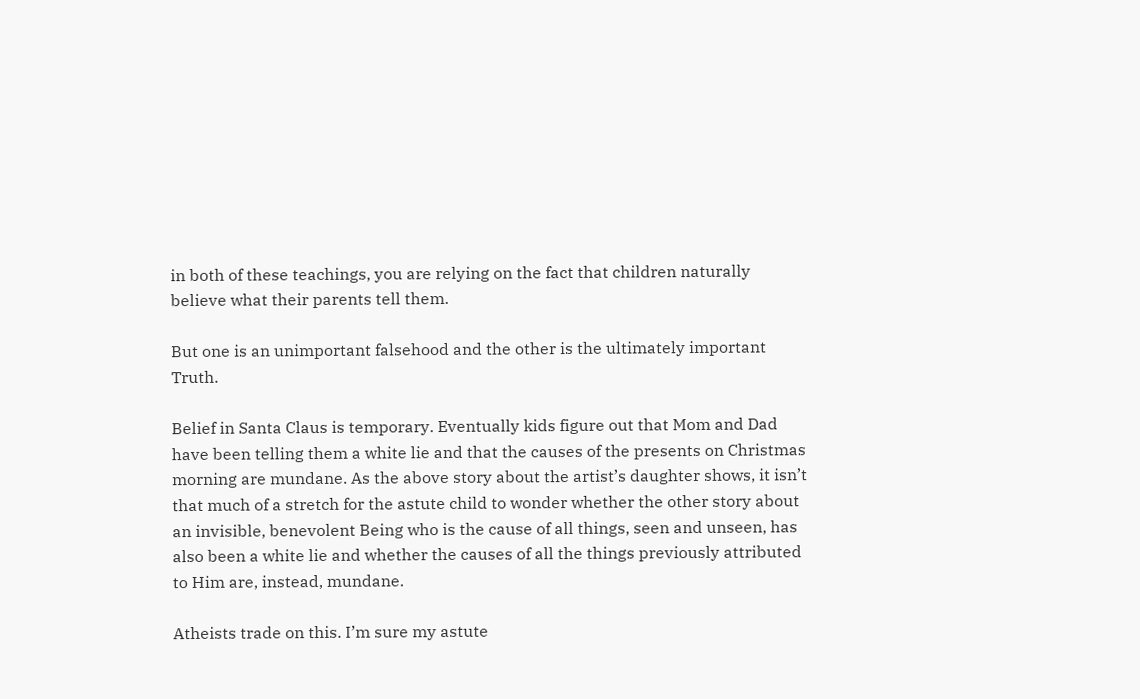in both of these teachings, you are relying on the fact that children naturally believe what their parents tell them.

But one is an unimportant falsehood and the other is the ultimately important Truth.

Belief in Santa Claus is temporary. Eventually kids figure out that Mom and Dad have been telling them a white lie and that the causes of the presents on Christmas morning are mundane. As the above story about the artist’s daughter shows, it isn’t that much of a stretch for the astute child to wonder whether the other story about an invisible, benevolent Being who is the cause of all things, seen and unseen, has also been a white lie and whether the causes of all the things previously attributed to Him are, instead, mundane.

Atheists trade on this. I’m sure my astute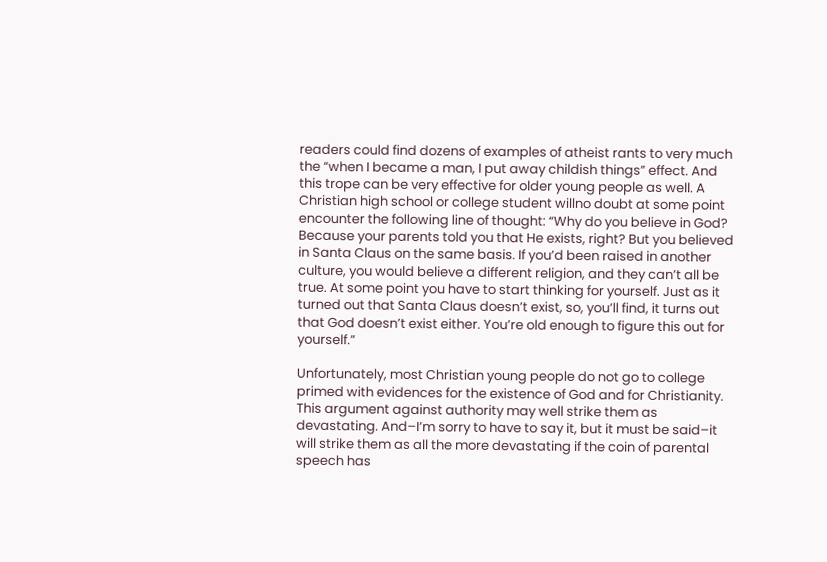readers could find dozens of examples of atheist rants to very much the “when I became a man, I put away childish things” effect. And this trope can be very effective for older young people as well. A Christian high school or college student willno doubt at some point encounter the following line of thought: “Why do you believe in God? Because your parents told you that He exists, right? But you believed in Santa Claus on the same basis. If you’d been raised in another culture, you would believe a different religion, and they can’t all be true. At some point you have to start thinking for yourself. Just as it turned out that Santa Claus doesn’t exist, so, you’ll find, it turns out that God doesn’t exist either. You’re old enough to figure this out for yourself.”

Unfortunately, most Christian young people do not go to college primed with evidences for the existence of God and for Christianity. This argument against authority may well strike them as devastating. And–I’m sorry to have to say it, but it must be said–it will strike them as all the more devastating if the coin of parental speech has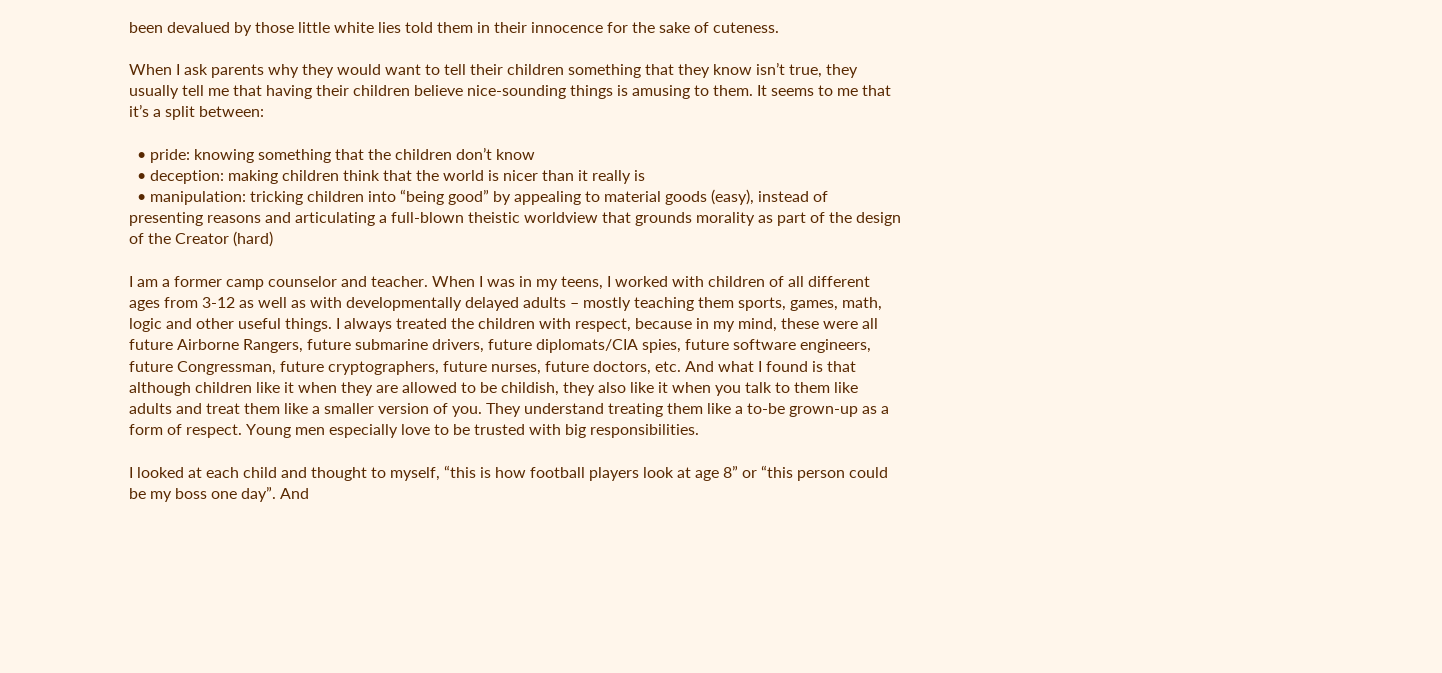been devalued by those little white lies told them in their innocence for the sake of cuteness.

When I ask parents why they would want to tell their children something that they know isn’t true, they usually tell me that having their children believe nice-sounding things is amusing to them. It seems to me that it’s a split between:

  • pride: knowing something that the children don’t know
  • deception: making children think that the world is nicer than it really is
  • manipulation: tricking children into “being good” by appealing to material goods (easy), instead of presenting reasons and articulating a full-blown theistic worldview that grounds morality as part of the design of the Creator (hard)

I am a former camp counselor and teacher. When I was in my teens, I worked with children of all different ages from 3-12 as well as with developmentally delayed adults – mostly teaching them sports, games, math, logic and other useful things. I always treated the children with respect, because in my mind, these were all future Airborne Rangers, future submarine drivers, future diplomats/CIA spies, future software engineers, future Congressman, future cryptographers, future nurses, future doctors, etc. And what I found is that although children like it when they are allowed to be childish, they also like it when you talk to them like adults and treat them like a smaller version of you. They understand treating them like a to-be grown-up as a form of respect. Young men especially love to be trusted with big responsibilities.

I looked at each child and thought to myself, “this is how football players look at age 8” or “this person could be my boss one day”. And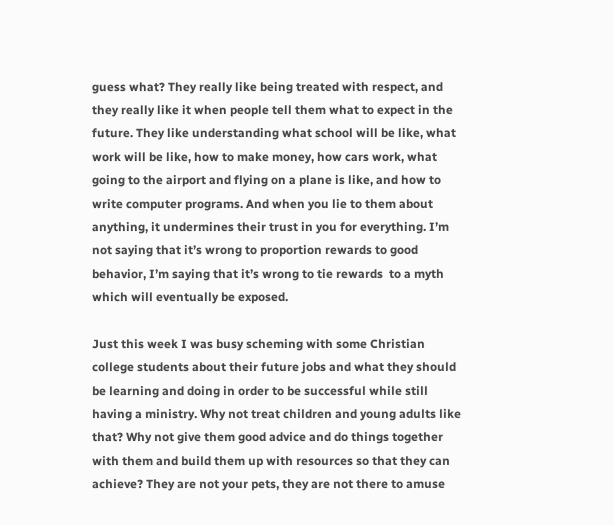guess what? They really like being treated with respect, and they really like it when people tell them what to expect in the future. They like understanding what school will be like, what work will be like, how to make money, how cars work, what going to the airport and flying on a plane is like, and how to write computer programs. And when you lie to them about anything, it undermines their trust in you for everything. I’m not saying that it’s wrong to proportion rewards to good behavior, I’m saying that it’s wrong to tie rewards  to a myth which will eventually be exposed.

Just this week I was busy scheming with some Christian college students about their future jobs and what they should be learning and doing in order to be successful while still having a ministry. Why not treat children and young adults like that? Why not give them good advice and do things together with them and build them up with resources so that they can achieve? They are not your pets, they are not there to amuse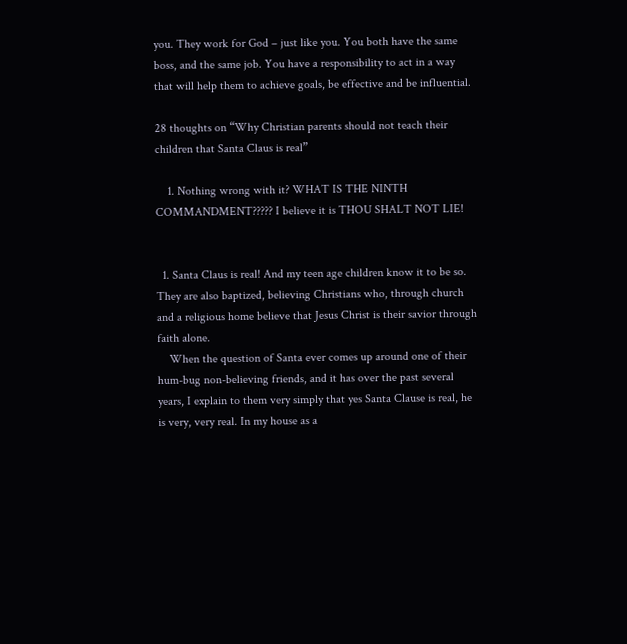you. They work for God – just like you. You both have the same boss, and the same job. You have a responsibility to act in a way that will help them to achieve goals, be effective and be influential.

28 thoughts on “Why Christian parents should not teach their children that Santa Claus is real”

    1. Nothing wrong with it? WHAT IS THE NINTH COMMANDMENT????? I believe it is THOU SHALT NOT LIE!


  1. Santa Claus is real! And my teen age children know it to be so. They are also baptized, believing Christians who, through church and a religious home believe that Jesus Christ is their savior through faith alone.
    When the question of Santa ever comes up around one of their hum-bug non-believing friends, and it has over the past several years, I explain to them very simply that yes Santa Clause is real, he is very, very real. In my house as a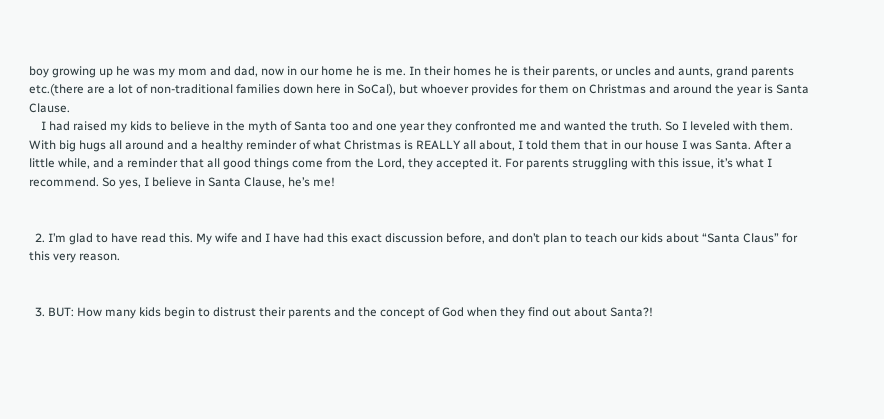boy growing up he was my mom and dad, now in our home he is me. In their homes he is their parents, or uncles and aunts, grand parents etc.(there are a lot of non-traditional families down here in SoCal), but whoever provides for them on Christmas and around the year is Santa Clause.
    I had raised my kids to believe in the myth of Santa too and one year they confronted me and wanted the truth. So I leveled with them. With big hugs all around and a healthy reminder of what Christmas is REALLY all about, I told them that in our house I was Santa. After a little while, and a reminder that all good things come from the Lord, they accepted it. For parents struggling with this issue, it’s what I recommend. So yes, I believe in Santa Clause, he’s me!


  2. I’m glad to have read this. My wife and I have had this exact discussion before, and don’t plan to teach our kids about “Santa Claus” for this very reason.


  3. BUT: How many kids begin to distrust their parents and the concept of God when they find out about Santa?!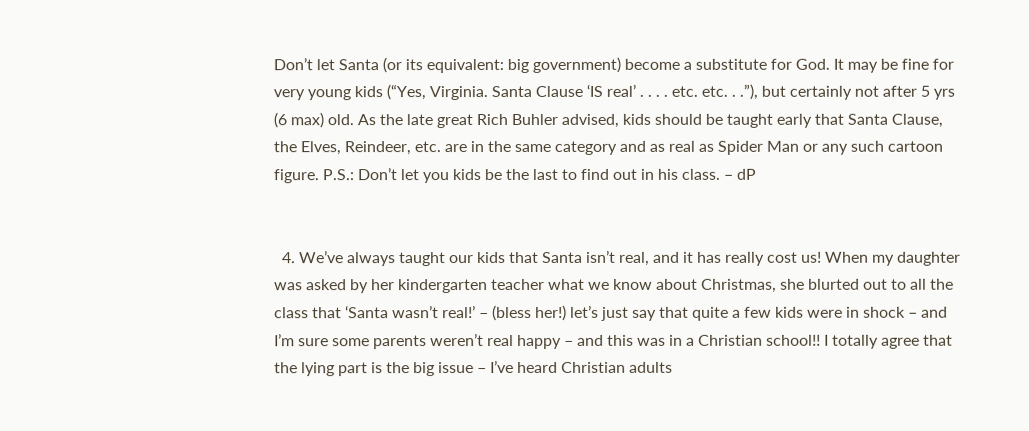Don’t let Santa (or its equivalent: big government) become a substitute for God. It may be fine for very young kids (“Yes, Virginia. Santa Clause ‘IS real’ . . . . etc. etc. . .”), but certainly not after 5 yrs (6 max) old. As the late great Rich Buhler advised, kids should be taught early that Santa Clause, the Elves, Reindeer, etc. are in the same category and as real as Spider Man or any such cartoon figure. P.S.: Don’t let you kids be the last to find out in his class. – dP


  4. We’ve always taught our kids that Santa isn’t real, and it has really cost us! When my daughter was asked by her kindergarten teacher what we know about Christmas, she blurted out to all the class that ‘Santa wasn’t real!’ – (bless her!) let’s just say that quite a few kids were in shock – and I’m sure some parents weren’t real happy – and this was in a Christian school!! I totally agree that the lying part is the big issue – I’ve heard Christian adults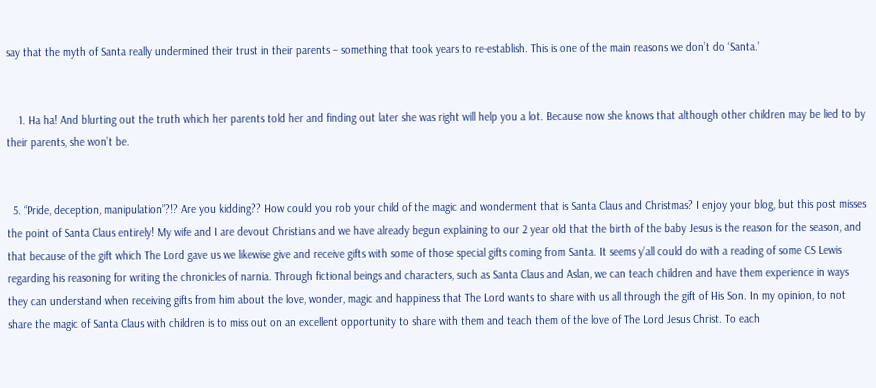say that the myth of Santa really undermined their trust in their parents – something that took years to re-establish. This is one of the main reasons we don’t do ‘Santa.’


    1. Ha ha! And blurting out the truth which her parents told her and finding out later she was right will help you a lot. Because now she knows that although other children may be lied to by their parents, she won’t be.


  5. “Pride, deception, manipulation”?!? Are you kidding?? How could you rob your child of the magic and wonderment that is Santa Claus and Christmas? I enjoy your blog, but this post misses the point of Santa Claus entirely! My wife and I are devout Christians and we have already begun explaining to our 2 year old that the birth of the baby Jesus is the reason for the season, and that because of the gift which The Lord gave us we likewise give and receive gifts with some of those special gifts coming from Santa. It seems y’all could do with a reading of some CS Lewis regarding his reasoning for writing the chronicles of narnia. Through fictional beings and characters, such as Santa Claus and Aslan, we can teach children and have them experience in ways they can understand when receiving gifts from him about the love, wonder, magic and happiness that The Lord wants to share with us all through the gift of His Son. In my opinion, to not share the magic of Santa Claus with children is to miss out on an excellent opportunity to share with them and teach them of the love of The Lord Jesus Christ. To each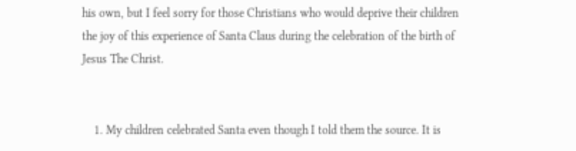his own, but I feel sorry for those Christians who would deprive their children the joy of this experience of Santa Claus during the celebration of the birth of Jesus The Christ.


    1. My children celebrated Santa even though I told them the source. It is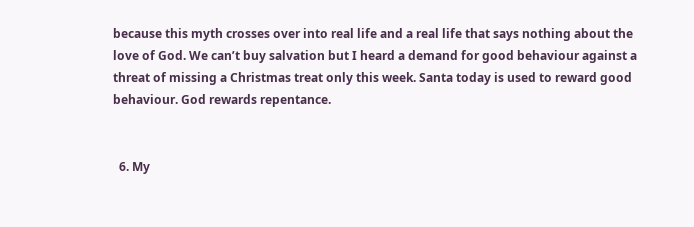because this myth crosses over into real life and a real life that says nothing about the love of God. We can’t buy salvation but I heard a demand for good behaviour against a threat of missing a Christmas treat only this week. Santa today is used to reward good behaviour. God rewards repentance.


  6. My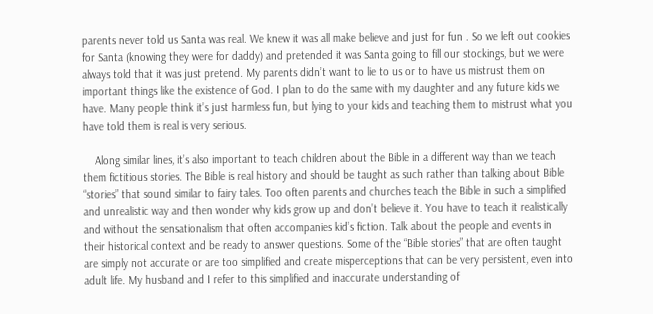parents never told us Santa was real. We knew it was all make believe and just for fun . So we left out cookies for Santa (knowing they were for daddy) and pretended it was Santa going to fill our stockings, but we were always told that it was just pretend. My parents didn’t want to lie to us or to have us mistrust them on important things like the existence of God. I plan to do the same with my daughter and any future kids we have. Many people think it’s just harmless fun, but lying to your kids and teaching them to mistrust what you have told them is real is very serious.

    Along similar lines, it’s also important to teach children about the Bible in a different way than we teach them fictitious stories. The Bible is real history and should be taught as such rather than talking about Bible “stories” that sound similar to fairy tales. Too often parents and churches teach the Bible in such a simplified and unrealistic way and then wonder why kids grow up and don’t believe it. You have to teach it realistically and without the sensationalism that often accompanies kid’s fiction. Talk about the people and events in their historical context and be ready to answer questions. Some of the “Bible stories” that are often taught are simply not accurate or are too simplified and create misperceptions that can be very persistent, even into adult life. My husband and I refer to this simplified and inaccurate understanding of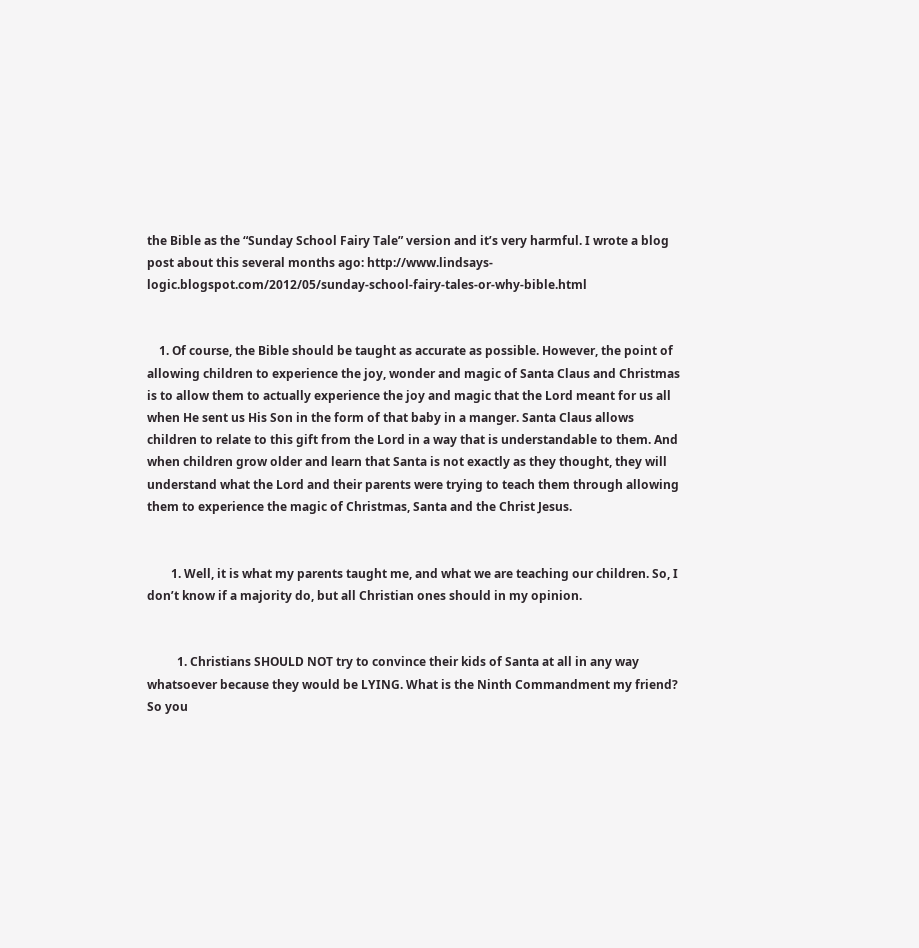the Bible as the “Sunday School Fairy Tale” version and it’s very harmful. I wrote a blog post about this several months ago: http://www.lindsays-logic.blogspot.com/2012/05/sunday-school-fairy-tales-or-why-bible.html


    1. Of course, the Bible should be taught as accurate as possible. However, the point of allowing children to experience the joy, wonder and magic of Santa Claus and Christmas is to allow them to actually experience the joy and magic that the Lord meant for us all when He sent us His Son in the form of that baby in a manger. Santa Claus allows children to relate to this gift from the Lord in a way that is understandable to them. And when children grow older and learn that Santa is not exactly as they thought, they will understand what the Lord and their parents were trying to teach them through allowing them to experience the magic of Christmas, Santa and the Christ Jesus.


        1. Well, it is what my parents taught me, and what we are teaching our children. So, I don’t know if a majority do, but all Christian ones should in my opinion.


          1. Christians SHOULD NOT try to convince their kids of Santa at all in any way whatsoever because they would be LYING. What is the Ninth Commandment my friend? So you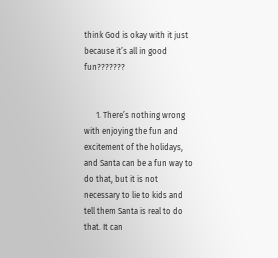think God is okay with it just because it’s all in good fun???????


      1. There’s nothing wrong with enjoying the fun and excitement of the holidays, and Santa can be a fun way to do that, but it is not necessary to lie to kids and tell them Santa is real to do that. It can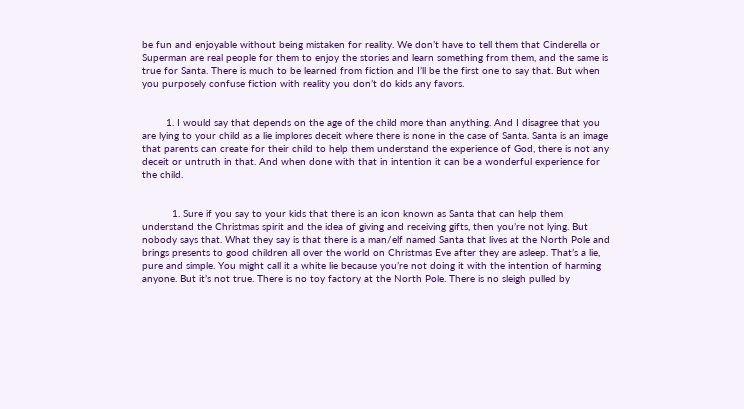be fun and enjoyable without being mistaken for reality. We don’t have to tell them that Cinderella or Superman are real people for them to enjoy the stories and learn something from them, and the same is true for Santa. There is much to be learned from fiction and I’ll be the first one to say that. But when you purposely confuse fiction with reality you don’t do kids any favors.


        1. I would say that depends on the age of the child more than anything. And I disagree that you are lying to your child as a lie implores deceit where there is none in the case of Santa. Santa is an image that parents can create for their child to help them understand the experience of God, there is not any deceit or untruth in that. And when done with that in intention it can be a wonderful experience for the child.


          1. Sure if you say to your kids that there is an icon known as Santa that can help them understand the Christmas spirit and the idea of giving and receiving gifts, then you’re not lying. But nobody says that. What they say is that there is a man/elf named Santa that lives at the North Pole and brings presents to good children all over the world on Christmas Eve after they are asleep. That’s a lie, pure and simple. You might call it a white lie because you’re not doing it with the intention of harming anyone. But it’s not true. There is no toy factory at the North Pole. There is no sleigh pulled by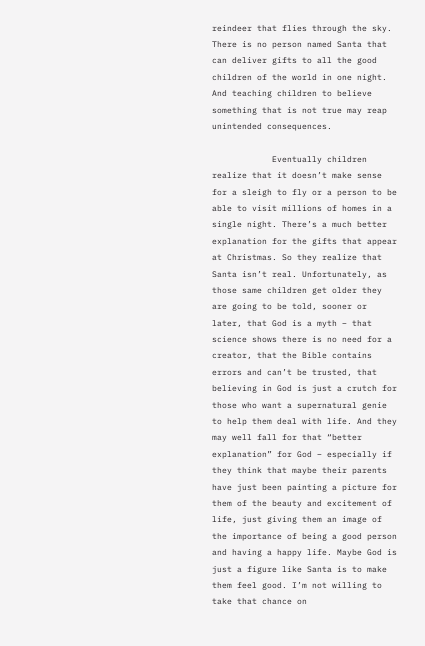reindeer that flies through the sky. There is no person named Santa that can deliver gifts to all the good children of the world in one night. And teaching children to believe something that is not true may reap unintended consequences.

            Eventually children realize that it doesn’t make sense for a sleigh to fly or a person to be able to visit millions of homes in a single night. There’s a much better explanation for the gifts that appear at Christmas. So they realize that Santa isn’t real. Unfortunately, as those same children get older they are going to be told, sooner or later, that God is a myth – that science shows there is no need for a creator, that the Bible contains errors and can’t be trusted, that believing in God is just a crutch for those who want a supernatural genie to help them deal with life. And they may well fall for that “better explanation” for God – especially if they think that maybe their parents have just been painting a picture for them of the beauty and excitement of life, just giving them an image of the importance of being a good person and having a happy life. Maybe God is just a figure like Santa is to make them feel good. I’m not willing to take that chance on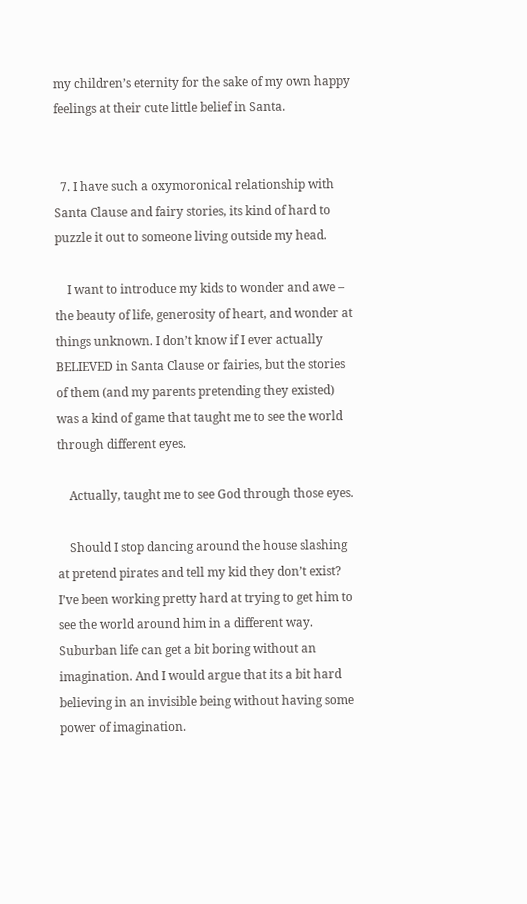my children’s eternity for the sake of my own happy feelings at their cute little belief in Santa.


  7. I have such a oxymoronical relationship with Santa Clause and fairy stories, its kind of hard to puzzle it out to someone living outside my head.

    I want to introduce my kids to wonder and awe – the beauty of life, generosity of heart, and wonder at things unknown. I don’t know if I ever actually BELIEVED in Santa Clause or fairies, but the stories of them (and my parents pretending they existed) was a kind of game that taught me to see the world through different eyes.

    Actually, taught me to see God through those eyes.

    Should I stop dancing around the house slashing at pretend pirates and tell my kid they don’t exist? I’ve been working pretty hard at trying to get him to see the world around him in a different way. Suburban life can get a bit boring without an imagination. And I would argue that its a bit hard believing in an invisible being without having some power of imagination.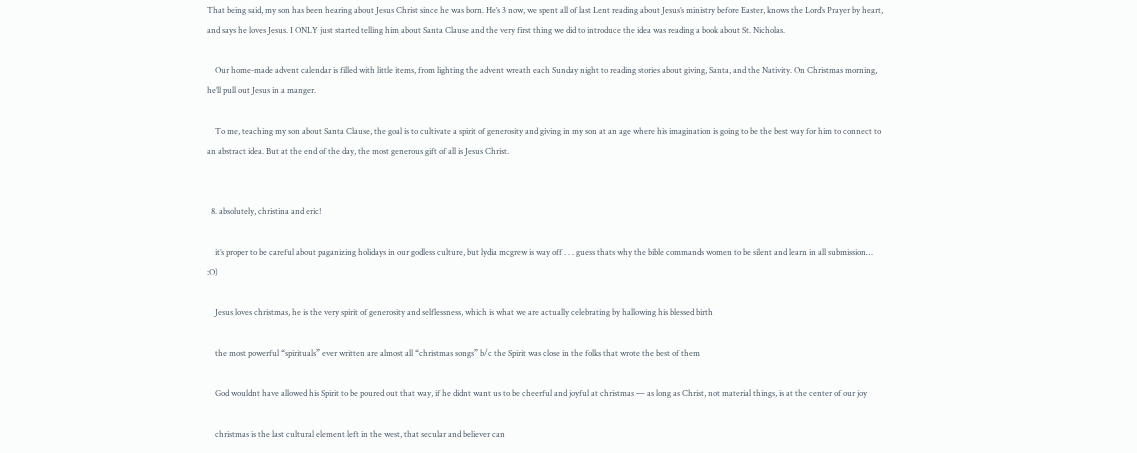That being said, my son has been hearing about Jesus Christ since he was born. He’s 3 now, we spent all of last Lent reading about Jesus’s ministry before Easter, knows the Lord’s Prayer by heart, and says he loves Jesus. I ONLY just started telling him about Santa Clause and the very first thing we did to introduce the idea was reading a book about St. Nicholas.

    Our home-made advent calendar is filled with little items, from lighting the advent wreath each Sunday night to reading stories about giving, Santa, and the Nativity. On Christmas morning, he’ll pull out Jesus in a manger.

    To me, teaching my son about Santa Clause, the goal is to cultivate a spirit of generosity and giving in my son at an age where his imagination is going to be the best way for him to connect to an abstract idea. But at the end of the day, the most generous gift of all is Jesus Christ.


  8. absolutely, christina and eric!

    it’s proper to be careful about paganizing holidays in our godless culture, but lydia mcgrew is way off . . . guess thats why the bible commands women to be silent and learn in all submission… :O)

    Jesus loves christmas, he is the very spirit of generosity and selflessness, which is what we are actually celebrating by hallowing his blessed birth

    the most powerful “spirituals” ever written are almost all “christmas songs” b/c the Spirit was close in the folks that wrote the best of them

    God wouldnt have allowed his Spirit to be poured out that way, if he didnt want us to be cheerful and joyful at christmas — as long as Christ, not material things, is at the center of our joy

    christmas is the last cultural element left in the west, that secular and believer can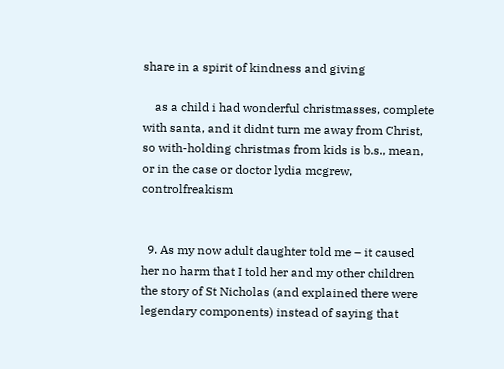share in a spirit of kindness and giving

    as a child i had wonderful christmasses, complete with santa, and it didnt turn me away from Christ, so with-holding christmas from kids is b.s., mean, or in the case or doctor lydia mcgrew, controlfreakism


  9. As my now adult daughter told me – it caused her no harm that I told her and my other children the story of St Nicholas (and explained there were legendary components) instead of saying that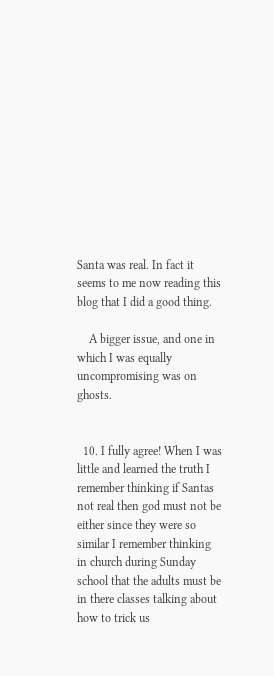Santa was real. In fact it seems to me now reading this blog that I did a good thing.

    A bigger issue, and one in which I was equally uncompromising was on ghosts.


  10. I fully agree! When I was little and learned the truth I remember thinking if Santas not real then god must not be either since they were so similar I remember thinking in church during Sunday school that the adults must be in there classes talking about how to trick us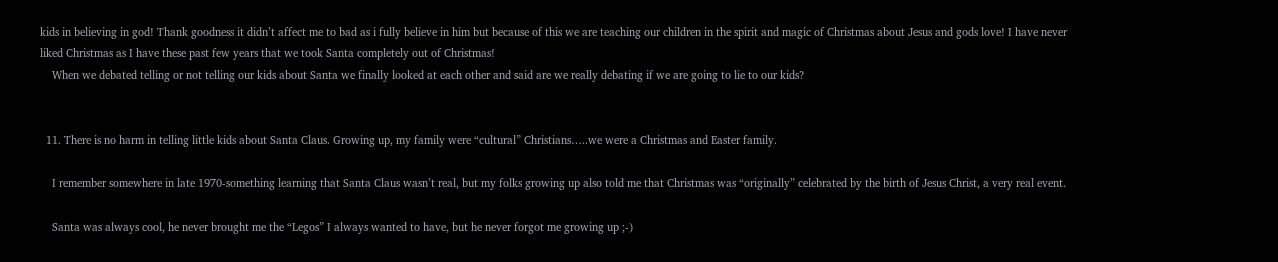kids in believing in god! Thank goodness it didn’t affect me to bad as i fully believe in him but because of this we are teaching our children in the spirit and magic of Christmas about Jesus and gods love! I have never liked Christmas as I have these past few years that we took Santa completely out of Christmas!
    When we debated telling or not telling our kids about Santa we finally looked at each other and said are we really debating if we are going to lie to our kids?


  11. There is no harm in telling little kids about Santa Claus. Growing up, my family were “cultural” Christians…..we were a Christmas and Easter family.

    I remember somewhere in late 1970-something learning that Santa Claus wasn’t real, but my folks growing up also told me that Christmas was “originally” celebrated by the birth of Jesus Christ, a very real event.

    Santa was always cool, he never brought me the “Legos” I always wanted to have, but he never forgot me growing up ;-)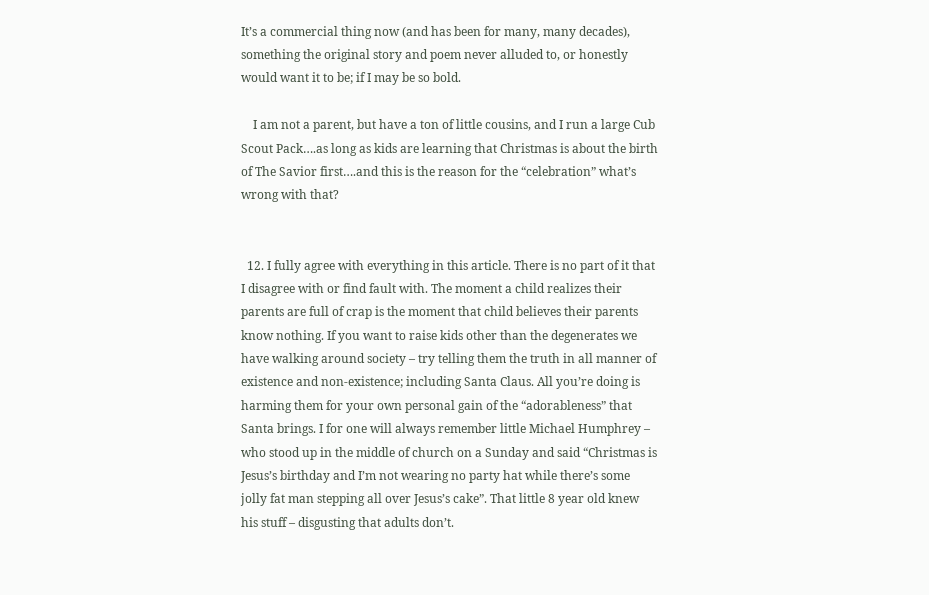It’s a commercial thing now (and has been for many, many decades), something the original story and poem never alluded to, or honestly would want it to be; if I may be so bold.

    I am not a parent, but have a ton of little cousins, and I run a large Cub Scout Pack….as long as kids are learning that Christmas is about the birth of The Savior first….and this is the reason for the “celebration” what’s wrong with that?


  12. I fully agree with everything in this article. There is no part of it that I disagree with or find fault with. The moment a child realizes their parents are full of crap is the moment that child believes their parents know nothing. If you want to raise kids other than the degenerates we have walking around society – try telling them the truth in all manner of existence and non-existence; including Santa Claus. All you’re doing is harming them for your own personal gain of the “adorableness” that Santa brings. I for one will always remember little Michael Humphrey – who stood up in the middle of church on a Sunday and said “Christmas is Jesus’s birthday and I’m not wearing no party hat while there’s some jolly fat man stepping all over Jesus’s cake”. That little 8 year old knew his stuff – disgusting that adults don’t.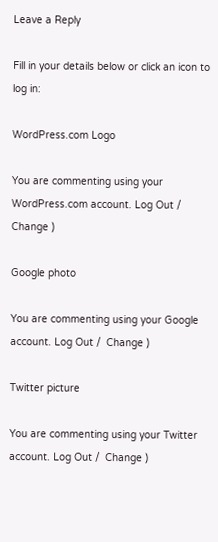Leave a Reply

Fill in your details below or click an icon to log in:

WordPress.com Logo

You are commenting using your WordPress.com account. Log Out /  Change )

Google photo

You are commenting using your Google account. Log Out /  Change )

Twitter picture

You are commenting using your Twitter account. Log Out /  Change )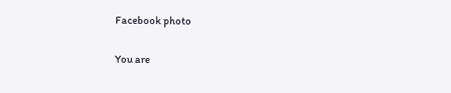Facebook photo

You are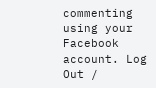commenting using your Facebook account. Log Out /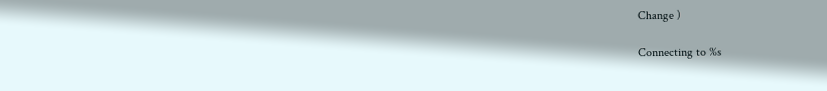Change )

Connecting to %s